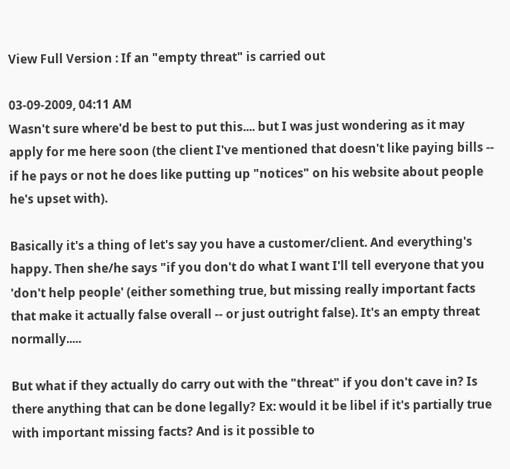View Full Version : If an "empty threat" is carried out

03-09-2009, 04:11 AM
Wasn't sure where'd be best to put this.... but I was just wondering as it may apply for me here soon (the client I've mentioned that doesn't like paying bills -- if he pays or not he does like putting up "notices" on his website about people he's upset with).

Basically it's a thing of let's say you have a customer/client. And everything's happy. Then she/he says "if you don't do what I want I'll tell everyone that you 'don't help people' (either something true, but missing really important facts that make it actually false overall -- or just outright false). It's an empty threat normally.....

But what if they actually do carry out with the "threat" if you don't cave in? Is there anything that can be done legally? Ex: would it be libel if it's partially true with important missing facts? And is it possible to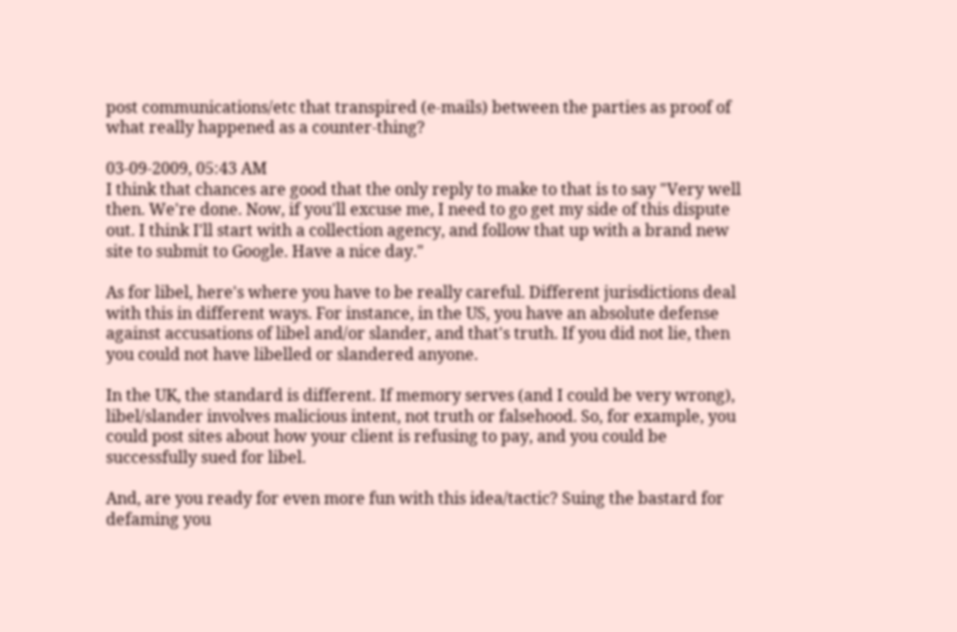post communications/etc that transpired (e-mails) between the parties as proof of what really happened as a counter-thing?

03-09-2009, 05:43 AM
I think that chances are good that the only reply to make to that is to say "Very well then. We're done. Now, if you'll excuse me, I need to go get my side of this dispute out. I think I'll start with a collection agency, and follow that up with a brand new site to submit to Google. Have a nice day."

As for libel, here's where you have to be really careful. Different jurisdictions deal with this in different ways. For instance, in the US, you have an absolute defense against accusations of libel and/or slander, and that's truth. If you did not lie, then you could not have libelled or slandered anyone.

In the UK, the standard is different. If memory serves (and I could be very wrong), libel/slander involves malicious intent, not truth or falsehood. So, for example, you could post sites about how your client is refusing to pay, and you could be successfully sued for libel.

And, are you ready for even more fun with this idea/tactic? Suing the bastard for defaming you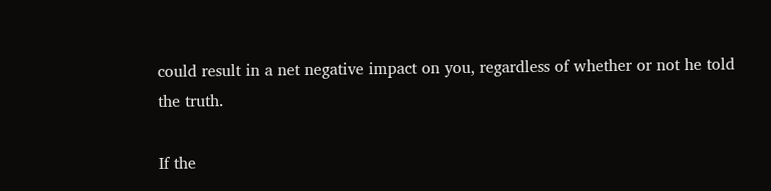could result in a net negative impact on you, regardless of whether or not he told the truth.

If the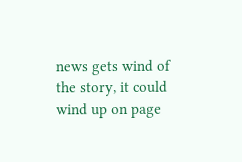news gets wind of the story, it could wind up on page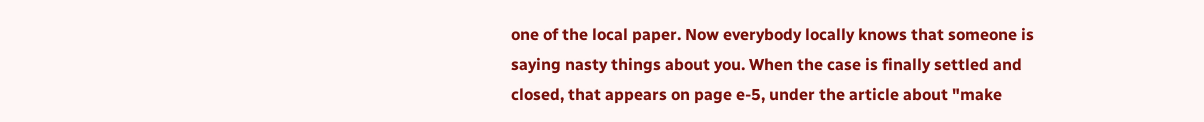one of the local paper. Now everybody locally knows that someone is saying nasty things about you. When the case is finally settled and closed, that appears on page e-5, under the article about "make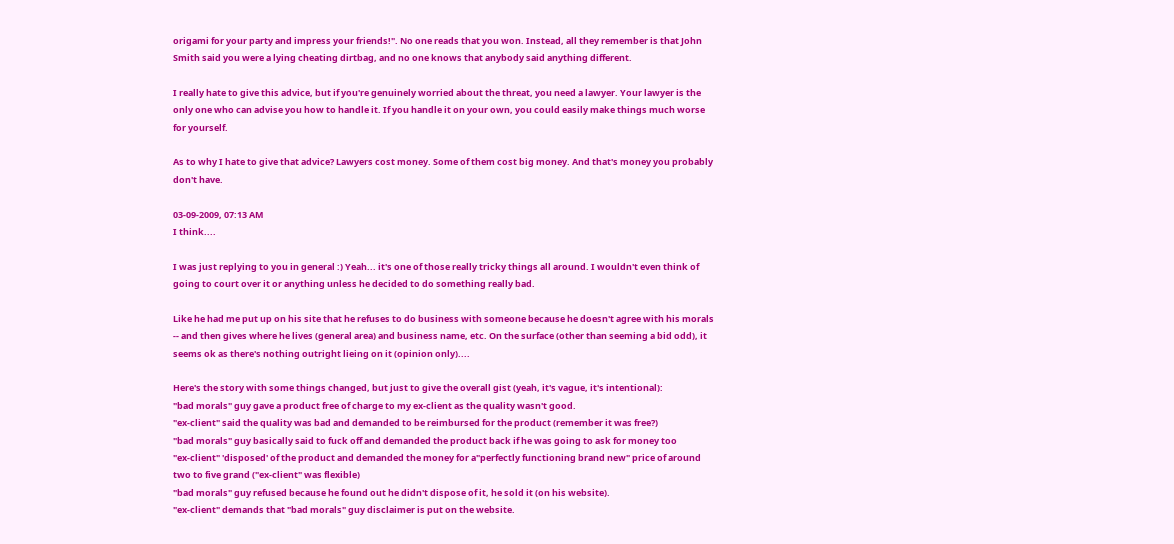origami for your party and impress your friends!". No one reads that you won. Instead, all they remember is that John Smith said you were a lying cheating dirtbag, and no one knows that anybody said anything different.

I really hate to give this advice, but if you're genuinely worried about the threat, you need a lawyer. Your lawyer is the only one who can advise you how to handle it. If you handle it on your own, you could easily make things much worse for yourself.

As to why I hate to give that advice? Lawyers cost money. Some of them cost big money. And that's money you probably don't have.

03-09-2009, 07:13 AM
I think....

I was just replying to you in general :) Yeah... it's one of those really tricky things all around. I wouldn't even think of going to court over it or anything unless he decided to do something really bad.

Like he had me put up on his site that he refuses to do business with someone because he doesn't agree with his morals -- and then gives where he lives (general area) and business name, etc. On the surface (other than seeming a bid odd), it seems ok as there's nothing outright lieing on it (opinion only)....

Here's the story with some things changed, but just to give the overall gist (yeah, it's vague, it's intentional):
"bad morals" guy gave a product free of charge to my ex-client as the quality wasn't good.
"ex-client" said the quality was bad and demanded to be reimbursed for the product (remember it was free?)
"bad morals" guy basically said to fuck off and demanded the product back if he was going to ask for money too
"ex-client" 'disposed' of the product and demanded the money for a"perfectly functioning brand new" price of around two to five grand ("ex-client" was flexible)
"bad morals" guy refused because he found out he didn't dispose of it, he sold it (on his website).
"ex-client" demands that "bad morals" guy disclaimer is put on the website.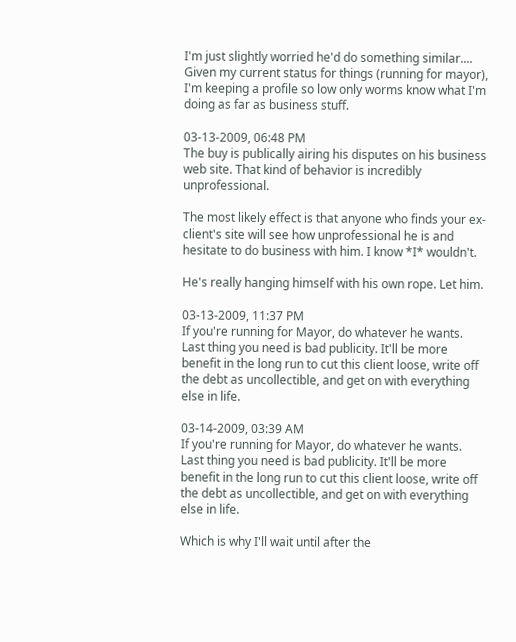I'm just slightly worried he'd do something similar.... Given my current status for things (running for mayor), I'm keeping a profile so low only worms know what I'm doing as far as business stuff.

03-13-2009, 06:48 PM
The buy is publically airing his disputes on his business web site. That kind of behavior is incredibly unprofessional.

The most likely effect is that anyone who finds your ex-client's site will see how unprofessional he is and hesitate to do business with him. I know *I* wouldn't.

He's really hanging himself with his own rope. Let him.

03-13-2009, 11:37 PM
If you're running for Mayor, do whatever he wants. Last thing you need is bad publicity. It'll be more benefit in the long run to cut this client loose, write off the debt as uncollectible, and get on with everything else in life.

03-14-2009, 03:39 AM
If you're running for Mayor, do whatever he wants. Last thing you need is bad publicity. It'll be more benefit in the long run to cut this client loose, write off the debt as uncollectible, and get on with everything else in life.

Which is why I'll wait until after the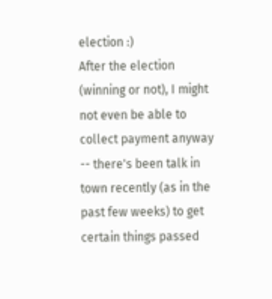election :)
After the election (winning or not), I might not even be able to collect payment anyway -- there's been talk in town recently (as in the past few weeks) to get certain things passed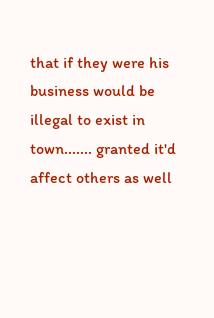that if they were his business would be illegal to exist in town....... granted it'd affect others as well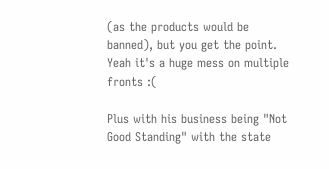(as the products would be banned), but you get the point. Yeah it's a huge mess on multiple fronts :(

Plus with his business being "Not Good Standing" with the state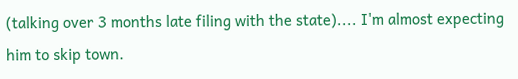(talking over 3 months late filing with the state).... I'm almost expecting him to skip town.